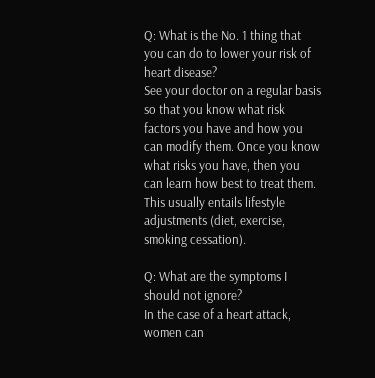Q: What is the No. 1 thing that you can do to lower your risk of heart disease?
See your doctor on a regular basis so that you know what risk factors you have and how you can modify them. Once you know what risks you have, then you can learn how best to treat them. This usually entails lifestyle adjustments (diet, exercise, smoking cessation).

Q: What are the symptoms I should not ignore?
In the case of a heart attack, women can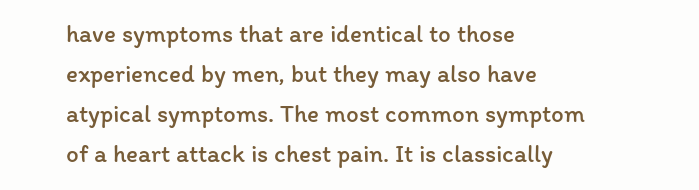have symptoms that are identical to those experienced by men, but they may also have atypical symptoms. The most common symptom of a heart attack is chest pain. It is classically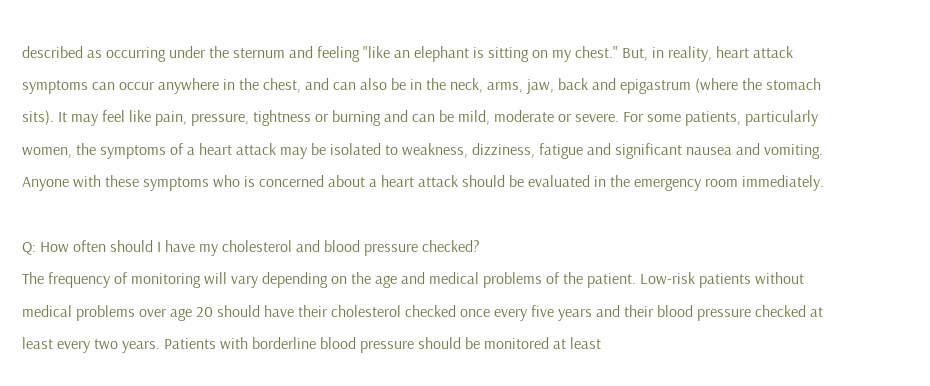described as occurring under the sternum and feeling "like an elephant is sitting on my chest." But, in reality, heart attack symptoms can occur anywhere in the chest, and can also be in the neck, arms, jaw, back and epigastrum (where the stomach sits). It may feel like pain, pressure, tightness or burning and can be mild, moderate or severe. For some patients, particularly women, the symptoms of a heart attack may be isolated to weakness, dizziness, fatigue and significant nausea and vomiting. Anyone with these symptoms who is concerned about a heart attack should be evaluated in the emergency room immediately.

Q: How often should I have my cholesterol and blood pressure checked?
The frequency of monitoring will vary depending on the age and medical problems of the patient. Low-risk patients without medical problems over age 20 should have their cholesterol checked once every five years and their blood pressure checked at least every two years. Patients with borderline blood pressure should be monitored at least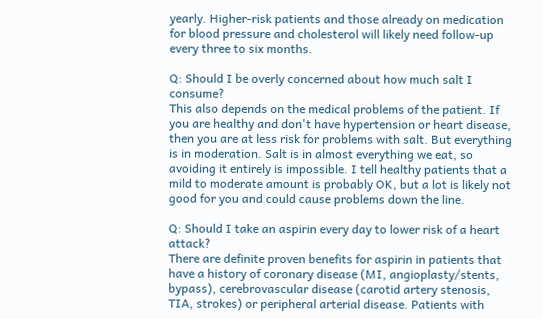yearly. Higher-risk patients and those already on medication for blood pressure and cholesterol will likely need follow-up every three to six months.

Q: Should I be overly concerned about how much salt I consume?
This also depends on the medical problems of the patient. If you are healthy and don't have hypertension or heart disease, then you are at less risk for problems with salt. But everything is in moderation. Salt is in almost everything we eat, so avoiding it entirely is impossible. I tell healthy patients that a mild to moderate amount is probably OK, but a lot is likely not good for you and could cause problems down the line.

Q: Should I take an aspirin every day to lower risk of a heart attack?
There are definite proven benefits for aspirin in patients that have a history of coronary disease (MI, angioplasty/stents, bypass), cerebrovascular disease (carotid artery stenosis, TIA, strokes) or peripheral arterial disease. Patients with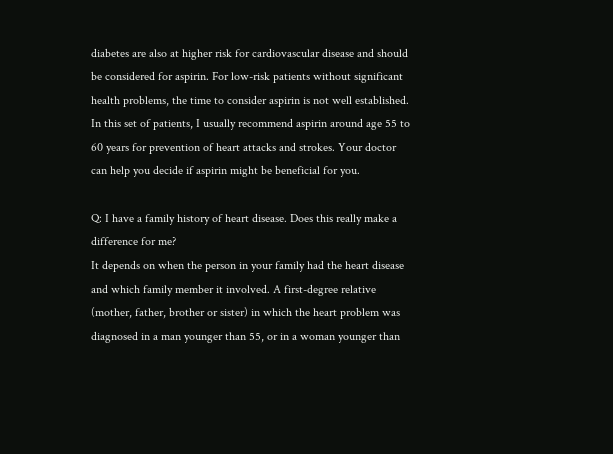diabetes are also at higher risk for cardiovascular disease and should be considered for aspirin. For low-risk patients without significant health problems, the time to consider aspirin is not well established. In this set of patients, I usually recommend aspirin around age 55 to 60 years for prevention of heart attacks and strokes. Your doctor can help you decide if aspirin might be beneficial for you.

Q: I have a family history of heart disease. Does this really make a difference for me?
It depends on when the person in your family had the heart disease and which family member it involved. A first-degree relative (mother, father, brother or sister) in which the heart problem was diagnosed in a man younger than 55, or in a woman younger than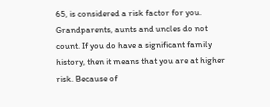65, is considered a risk factor for you. Grandparents, aunts and uncles do not count. If you do have a significant family history, then it means that you are at higher risk. Because of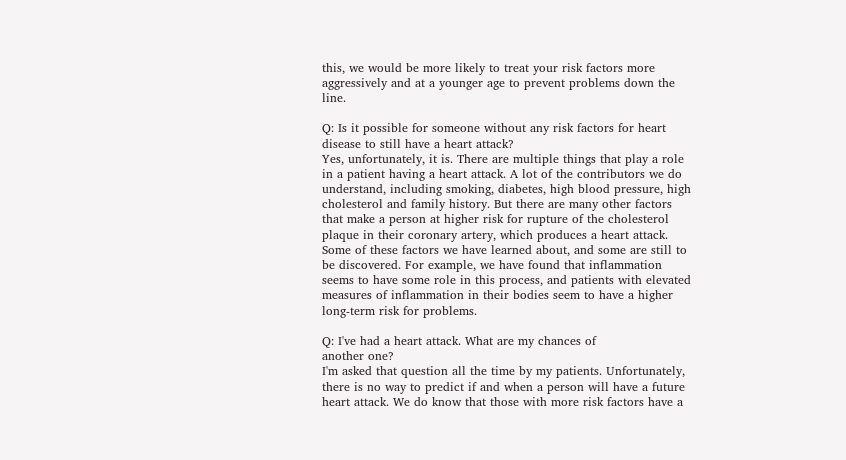this, we would be more likely to treat your risk factors more aggressively and at a younger age to prevent problems down the line.

Q: Is it possible for someone without any risk factors for heart disease to still have a heart attack?
Yes, unfortunately, it is. There are multiple things that play a role in a patient having a heart attack. A lot of the contributors we do understand, including smoking, diabetes, high blood pressure, high cholesterol and family history. But there are many other factors that make a person at higher risk for rupture of the cholesterol plaque in their coronary artery, which produces a heart attack. Some of these factors we have learned about, and some are still to be discovered. For example, we have found that inflammation seems to have some role in this process, and patients with elevated measures of inflammation in their bodies seem to have a higher long-term risk for problems.

Q: I've had a heart attack. What are my chances of
another one?
I'm asked that question all the time by my patients. Unfortunately, there is no way to predict if and when a person will have a future heart attack. We do know that those with more risk factors have a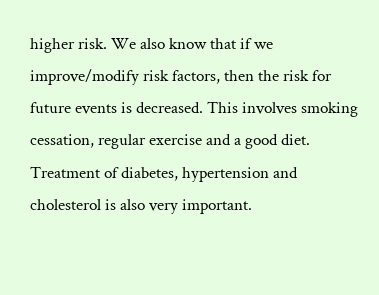higher risk. We also know that if we improve/modify risk factors, then the risk for future events is decreased. This involves smoking cessation, regular exercise and a good diet. Treatment of diabetes, hypertension and cholesterol is also very important.